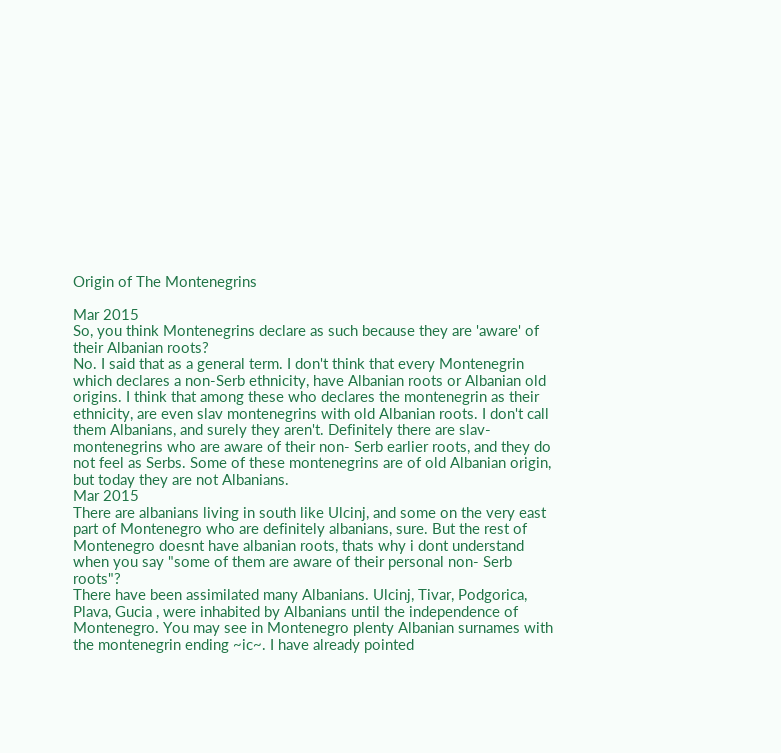Origin of The Montenegrins

Mar 2015
So, you think Montenegrins declare as such because they are 'aware' of their Albanian roots?
No. I said that as a general term. I don't think that every Montenegrin which declares a non-Serb ethnicity, have Albanian roots or Albanian old origins. I think that among these who declares the montenegrin as their ethnicity, are even slav montenegrins with old Albanian roots. I don't call them Albanians, and surely they aren't. Definitely there are slav-montenegrins who are aware of their non- Serb earlier roots, and they do not feel as Serbs. Some of these montenegrins are of old Albanian origin, but today they are not Albanians.
Mar 2015
There are albanians living in south like Ulcinj, and some on the very east part of Montenegro who are definitely albanians, sure. But the rest of Montenegro doesnt have albanian roots, thats why i dont understand when you say "some of them are aware of their personal non- Serb roots"?
There have been assimilated many Albanians. Ulcinj, Tivar, Podgorica, Plava, Gucia , were inhabited by Albanians until the independence of Montenegro. You may see in Montenegro plenty Albanian surnames with the montenegrin ending ~ic~. I have already pointed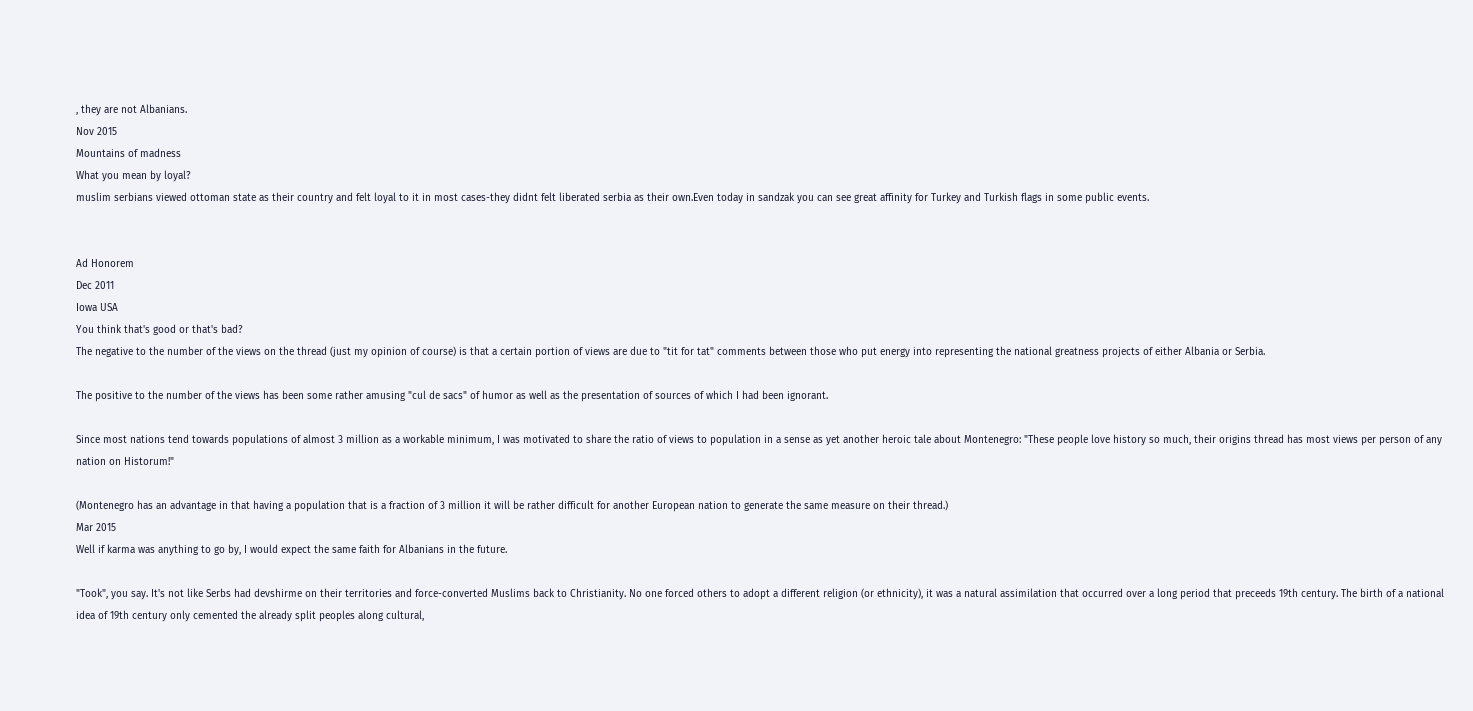, they are not Albanians.
Nov 2015
Mountains of madness
What you mean by loyal?
muslim serbians viewed ottoman state as their country and felt loyal to it in most cases-they didnt felt liberated serbia as their own.Even today in sandzak you can see great affinity for Turkey and Turkish flags in some public events.


Ad Honorem
Dec 2011
Iowa USA
You think that's good or that's bad?
The negative to the number of the views on the thread (just my opinion of course) is that a certain portion of views are due to "tit for tat" comments between those who put energy into representing the national greatness projects of either Albania or Serbia.

The positive to the number of the views has been some rather amusing "cul de sacs" of humor as well as the presentation of sources of which I had been ignorant.

Since most nations tend towards populations of almost 3 million as a workable minimum, I was motivated to share the ratio of views to population in a sense as yet another heroic tale about Montenegro: "These people love history so much, their origins thread has most views per person of any nation on Historum!"

(Montenegro has an advantage in that having a population that is a fraction of 3 million it will be rather difficult for another European nation to generate the same measure on their thread.)
Mar 2015
Well if karma was anything to go by, I would expect the same faith for Albanians in the future.

"Took", you say. It's not like Serbs had devshirme on their territories and force-converted Muslims back to Christianity. No one forced others to adopt a different religion (or ethnicity), it was a natural assimilation that occurred over a long period that preceeds 19th century. The birth of a national idea of 19th century only cemented the already split peoples along cultural,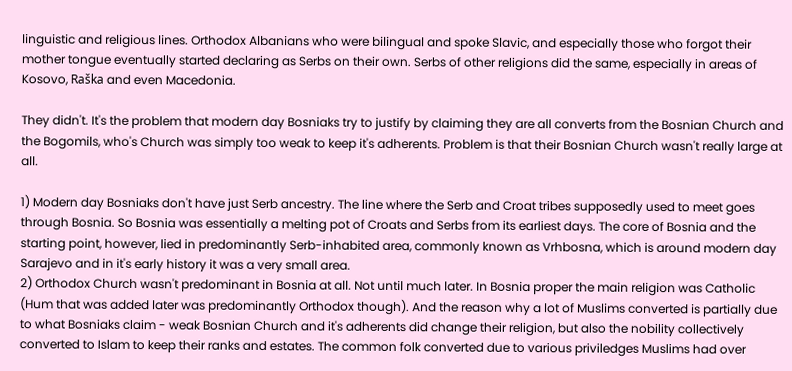linguistic and religious lines. Orthodox Albanians who were bilingual and spoke Slavic, and especially those who forgot their mother tongue eventually started declaring as Serbs on their own. Serbs of other religions did the same, especially in areas of Kosovo, Raška and even Macedonia.

They didn't. It's the problem that modern day Bosniaks try to justify by claiming they are all converts from the Bosnian Church and the Bogomils, who's Church was simply too weak to keep it's adherents. Problem is that their Bosnian Church wasn't really large at all.

1) Modern day Bosniaks don't have just Serb ancestry. The line where the Serb and Croat tribes supposedly used to meet goes through Bosnia. So Bosnia was essentially a melting pot of Croats and Serbs from its earliest days. The core of Bosnia and the starting point, however, lied in predominantly Serb-inhabited area, commonly known as Vrhbosna, which is around modern day Sarajevo and in it's early history it was a very small area.
2) Orthodox Church wasn't predominant in Bosnia at all. Not until much later. In Bosnia proper the main religion was Catholic (Hum that was added later was predominantly Orthodox though). And the reason why a lot of Muslims converted is partially due to what Bosniaks claim - weak Bosnian Church and it's adherents did change their religion, but also the nobility collectively converted to Islam to keep their ranks and estates. The common folk converted due to various priviledges Muslims had over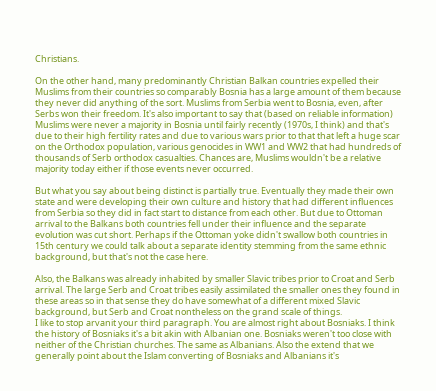Christians.

On the other hand, many predominantly Christian Balkan countries expelled their Muslims from their countries so comparably Bosnia has a large amount of them because they never did anything of the sort. Muslims from Serbia went to Bosnia, even, after Serbs won their freedom. It's also important to say that (based on reliable information) Muslims were never a majority in Bosnia until fairly recently (1970s, I think) and that's due to their high fertility rates and due to various wars prior to that that left a huge scar on the Orthodox population, various genocides in WW1 and WW2 that had hundreds of thousands of Serb orthodox casualties. Chances are, Muslims wouldn't be a relative majority today either if those events never occurred.

But what you say about being distinct is partially true. Eventually they made their own state and were developing their own culture and history that had different influences from Serbia so they did in fact start to distance from each other. But due to Ottoman arrival to the Balkans both countries fell under their influence and the separate evolution was cut short. Perhaps if the Ottoman yoke didn't swallow both countries in 15th century we could talk about a separate identity stemming from the same ethnic background, but that's not the case here.

Also, the Balkans was already inhabited by smaller Slavic tribes prior to Croat and Serb arrival. The large Serb and Croat tribes easily assimilated the smaller ones they found in these areas so in that sense they do have somewhat of a different mixed Slavic background, but Serb and Croat nontheless on the grand scale of things.
I like to stop arvanit your third paragraph. You are almost right about Bosniaks. I think the history of Bosniaks it's a bit akin with Albanian one. Bosniaks weren't too close with neither of the Christian churches. The same as Albanians. Also the extend that we generally point about the Islam converting of Bosniaks and Albanians it's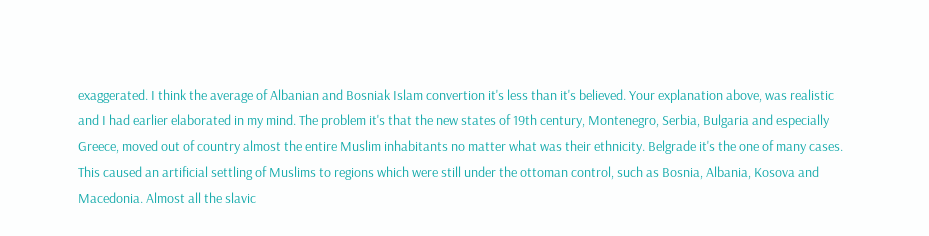exaggerated. I think the average of Albanian and Bosniak Islam convertion it's less than it's believed. Your explanation above, was realistic and I had earlier elaborated in my mind. The problem it's that the new states of 19th century, Montenegro, Serbia, Bulgaria and especially Greece, moved out of country almost the entire Muslim inhabitants no matter what was their ethnicity. Belgrade it's the one of many cases. This caused an artificial settling of Muslims to regions which were still under the ottoman control, such as Bosnia, Albania, Kosova and Macedonia. Almost all the slavic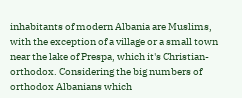inhabitants of modern Albania are Muslims, with the exception of a village or a small town near the lake of Prespa, which it's Christian-orthodox. Considering the big numbers of orthodox Albanians which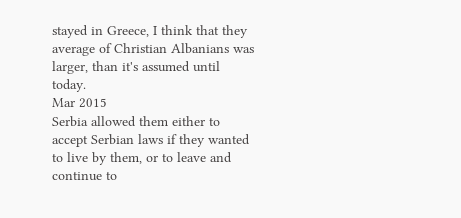stayed in Greece, I think that they average of Christian Albanians was larger, than it's assumed until today.
Mar 2015
Serbia allowed them either to accept Serbian laws if they wanted to live by them, or to leave and continue to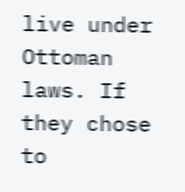live under Ottoman laws. If they chose to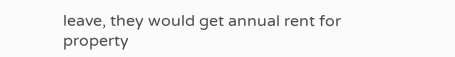leave, they would get annual rent for property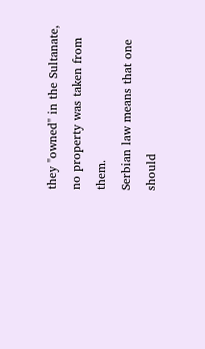they "owned" in the Sultanate, no property was taken from them.
Serbian law means that one should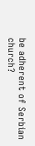be adherent of Serbian church?